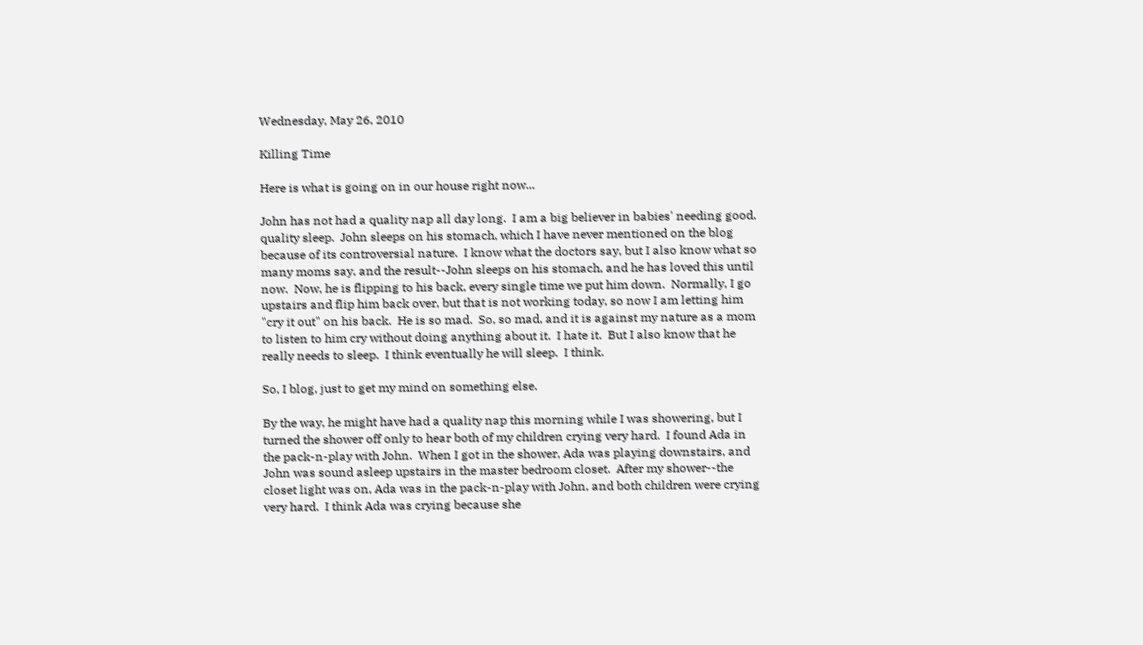Wednesday, May 26, 2010

Killing Time

Here is what is going on in our house right now...

John has not had a quality nap all day long.  I am a big believer in babies' needing good, quality sleep.  John sleeps on his stomach, which I have never mentioned on the blog because of its controversial nature.  I know what the doctors say, but I also know what so many moms say, and the result--John sleeps on his stomach, and he has loved this until now.  Now, he is flipping to his back, every single time we put him down.  Normally, I go upstairs and flip him back over, but that is not working today, so now I am letting him "cry it out" on his back.  He is so mad.  So, so mad, and it is against my nature as a mom to listen to him cry without doing anything about it.  I hate it.  But I also know that he really needs to sleep.  I think eventually he will sleep.  I think.

So, I blog, just to get my mind on something else.

By the way, he might have had a quality nap this morning while I was showering, but I turned the shower off only to hear both of my children crying very hard.  I found Ada in the pack-n-play with John.  When I got in the shower, Ada was playing downstairs, and John was sound asleep upstairs in the master bedroom closet.  After my shower--the closet light was on, Ada was in the pack-n-play with John, and both children were crying very hard.  I think Ada was crying because she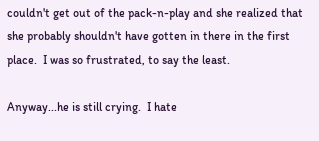couldn't get out of the pack-n-play and she realized that she probably shouldn't have gotten in there in the first place.  I was so frustrated, to say the least.

Anyway...he is still crying.  I hate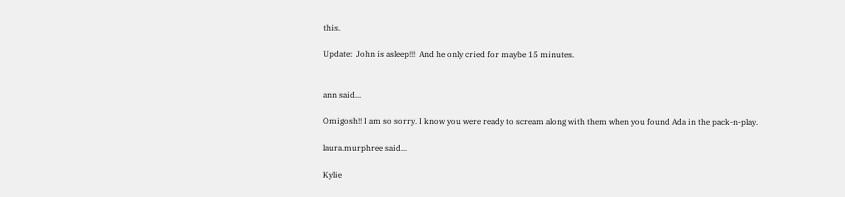this.

Update:  John is asleep!!!  And he only cried for maybe 15 minutes.


ann said...

Omigosh!! I am so sorry. I know you were ready to scream along with them when you found Ada in the pack-n-play.

laura.murphree said...

Kylie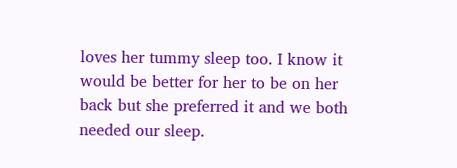loves her tummy sleep too. I know it would be better for her to be on her back but she preferred it and we both needed our sleep.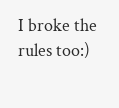I broke the rules too:)